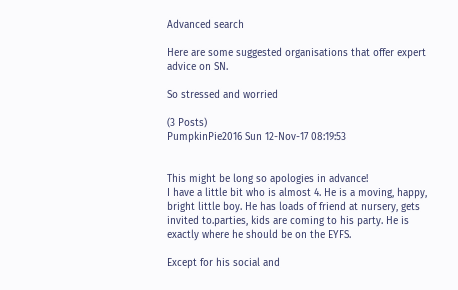Advanced search

Here are some suggested organisations that offer expert advice on SN.

So stressed and worried

(3 Posts)
PumpkinPie2016 Sun 12-Nov-17 08:19:53


This might be long so apologies in advance!
I have a little bit who is almost 4. He is a moving, happy, bright little boy. He has loads of friend at nursery, gets invited to.parties, kids are coming to his party. He is exactly where he should be on the EYFS.

Except for his social and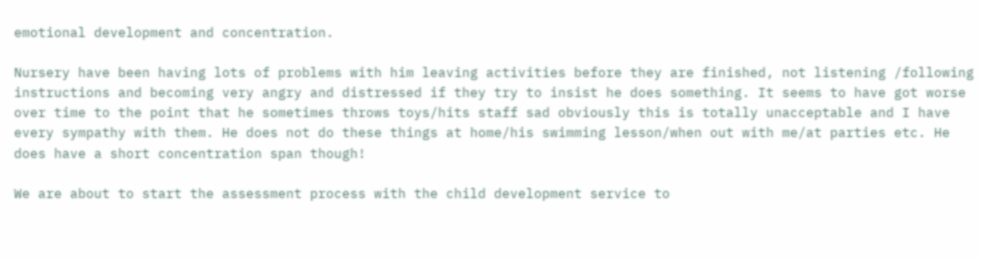emotional development and concentration.

Nursery have been having lots of problems with him leaving activities before they are finished, not listening /following instructions and becoming very angry and distressed if they try to insist he does something. It seems to have got worse over time to the point that he sometimes throws toys/hits staff sad obviously this is totally unacceptable and I have every sympathy with them. He does not do these things at home/his swimming lesson/when out with me/at parties etc. He does have a short concentration span though!

We are about to start the assessment process with the child development service to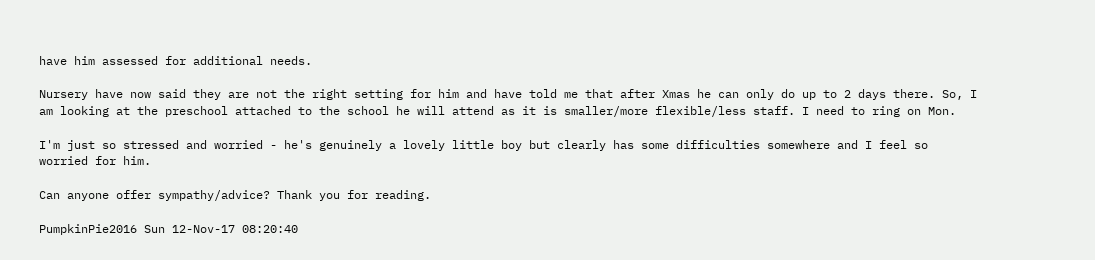have him assessed for additional needs.

Nursery have now said they are not the right setting for him and have told me that after Xmas he can only do up to 2 days there. So, I am looking at the preschool attached to the school he will attend as it is smaller/more flexible/less staff. I need to ring on Mon.

I'm just so stressed and worried - he's genuinely a lovely little boy but clearly has some difficulties somewhere and I feel so worried for him.

Can anyone offer sympathy/advice? Thank you for reading.

PumpkinPie2016 Sun 12-Nov-17 08:20:40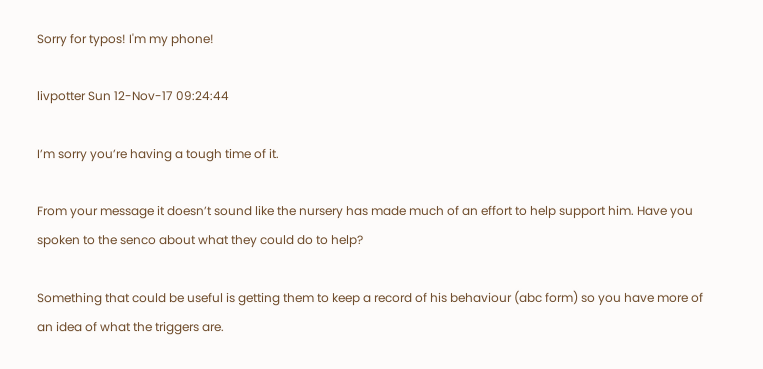Sorry for typos! I'm my phone!

livpotter Sun 12-Nov-17 09:24:44

I’m sorry you’re having a tough time of it.

From your message it doesn’t sound like the nursery has made much of an effort to help support him. Have you spoken to the senco about what they could do to help?

Something that could be useful is getting them to keep a record of his behaviour (abc form) so you have more of an idea of what the triggers are.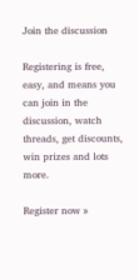Join the discussion

Registering is free, easy, and means you can join in the discussion, watch threads, get discounts, win prizes and lots more.

Register now »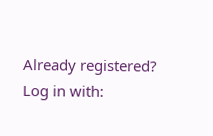Already registered? Log in with: